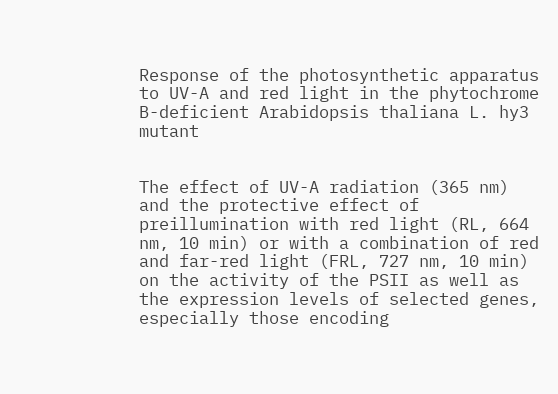Response of the photosynthetic apparatus to UV-A and red light in the phytochrome B-deficient Arabidopsis thaliana L. hy3 mutant


The effect of UV-A radiation (365 nm) and the protective effect of preillumination with red light (RL, 664 nm, 10 min) or with a combination of red and far-red light (FRL, 727 nm, 10 min) on the activity of the PSII as well as the expression levels of selected genes, especially those encoding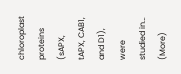chloroplast proteins (sAPX, tAPX, CAB1, and D1), were studied in… (More)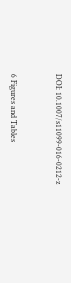DOI: 10.1007/s11099-016-0212-z


6 Figures and Tables